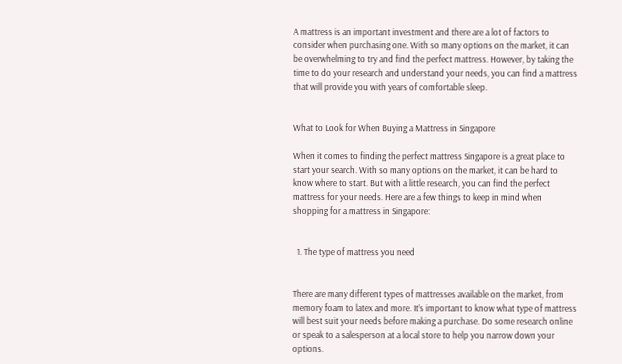A mattress is an important investment and there are a lot of factors to consider when purchasing one. With so many options on the market, it can be overwhelming to try and find the perfect mattress. However, by taking the time to do your research and understand your needs, you can find a mattress that will provide you with years of comfortable sleep.


What to Look for When Buying a Mattress in Singapore

When it comes to finding the perfect mattress Singapore is a great place to start your search. With so many options on the market, it can be hard to know where to start. But with a little research, you can find the perfect mattress for your needs. Here are a few things to keep in mind when shopping for a mattress in Singapore:


  1. The type of mattress you need


There are many different types of mattresses available on the market, from memory foam to latex and more. It’s important to know what type of mattress will best suit your needs before making a purchase. Do some research online or speak to a salesperson at a local store to help you narrow down your options.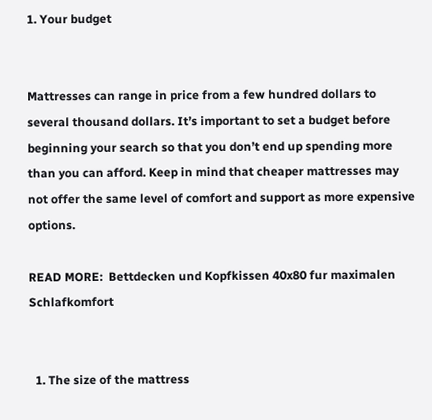1. Your budget


Mattresses can range in price from a few hundred dollars to several thousand dollars. It’s important to set a budget before beginning your search so that you don’t end up spending more than you can afford. Keep in mind that cheaper mattresses may not offer the same level of comfort and support as more expensive options.

READ MORE:  Bettdecken und Kopfkissen 40x80 fur maximalen Schlafkomfort


  1. The size of the mattress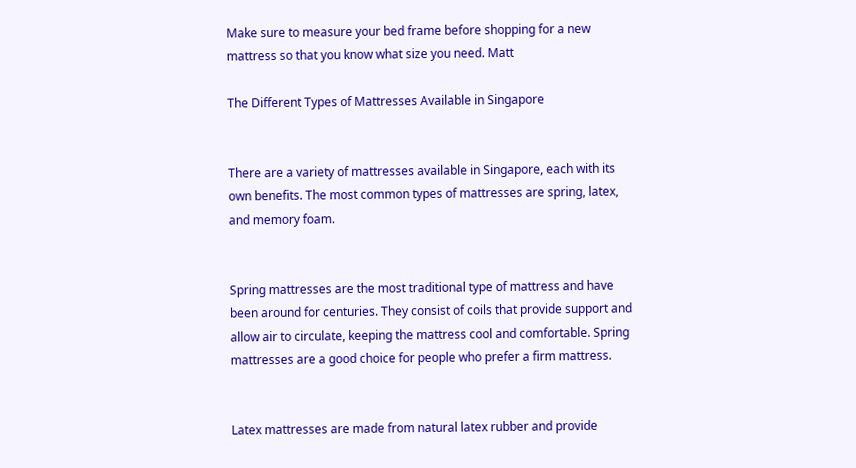Make sure to measure your bed frame before shopping for a new mattress so that you know what size you need. Matt

The Different Types of Mattresses Available in Singapore


There are a variety of mattresses available in Singapore, each with its own benefits. The most common types of mattresses are spring, latex, and memory foam.


Spring mattresses are the most traditional type of mattress and have been around for centuries. They consist of coils that provide support and allow air to circulate, keeping the mattress cool and comfortable. Spring mattresses are a good choice for people who prefer a firm mattress.


Latex mattresses are made from natural latex rubber and provide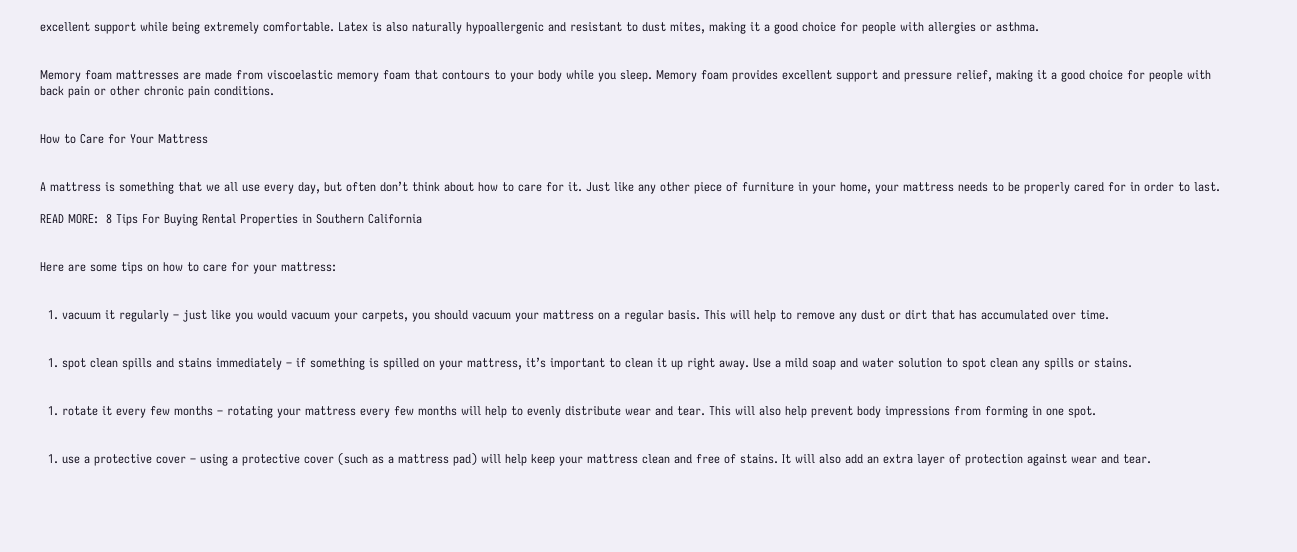excellent support while being extremely comfortable. Latex is also naturally hypoallergenic and resistant to dust mites, making it a good choice for people with allergies or asthma.


Memory foam mattresses are made from viscoelastic memory foam that contours to your body while you sleep. Memory foam provides excellent support and pressure relief, making it a good choice for people with back pain or other chronic pain conditions.


How to Care for Your Mattress


A mattress is something that we all use every day, but often don’t think about how to care for it. Just like any other piece of furniture in your home, your mattress needs to be properly cared for in order to last.

READ MORE:  8 Tips For Buying Rental Properties in Southern California


Here are some tips on how to care for your mattress:


  1. vacuum it regularly – just like you would vacuum your carpets, you should vacuum your mattress on a regular basis. This will help to remove any dust or dirt that has accumulated over time.


  1. spot clean spills and stains immediately – if something is spilled on your mattress, it’s important to clean it up right away. Use a mild soap and water solution to spot clean any spills or stains.


  1. rotate it every few months – rotating your mattress every few months will help to evenly distribute wear and tear. This will also help prevent body impressions from forming in one spot.


  1. use a protective cover – using a protective cover (such as a mattress pad) will help keep your mattress clean and free of stains. It will also add an extra layer of protection against wear and tear.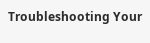Troubleshooting Your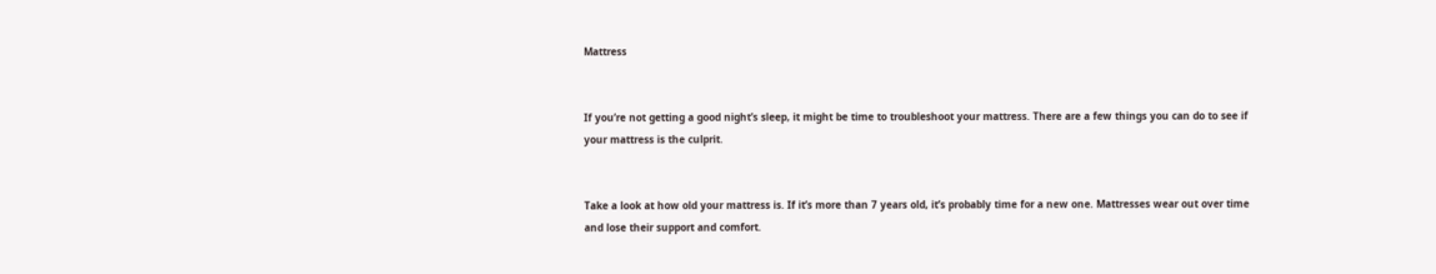Mattress


If you’re not getting a good night’s sleep, it might be time to troubleshoot your mattress. There are a few things you can do to see if your mattress is the culprit.


Take a look at how old your mattress is. If it’s more than 7 years old, it’s probably time for a new one. Mattresses wear out over time and lose their support and comfort.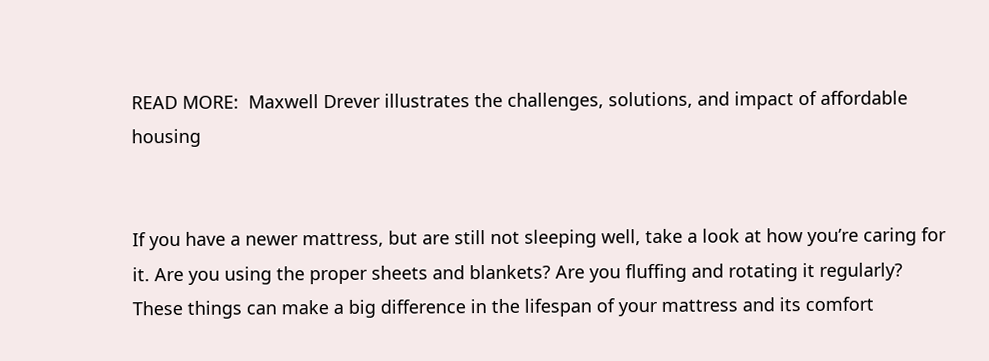READ MORE:  Maxwell Drever illustrates the challenges, solutions, and impact of affordable housing


If you have a newer mattress, but are still not sleeping well, take a look at how you’re caring for it. Are you using the proper sheets and blankets? Are you fluffing and rotating it regularly? These things can make a big difference in the lifespan of your mattress and its comfort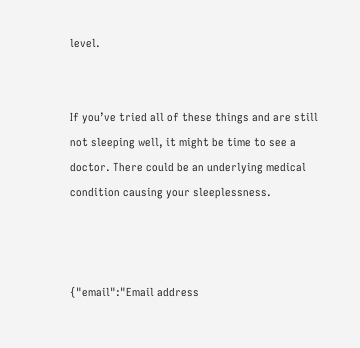level.


If you’ve tried all of these things and are still not sleeping well, it might be time to see a doctor. There could be an underlying medical condition causing your sleeplessness.



{"email":"Email address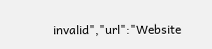invalid","url":"Website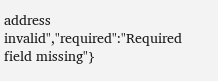address invalid","required":"Required field missing"}